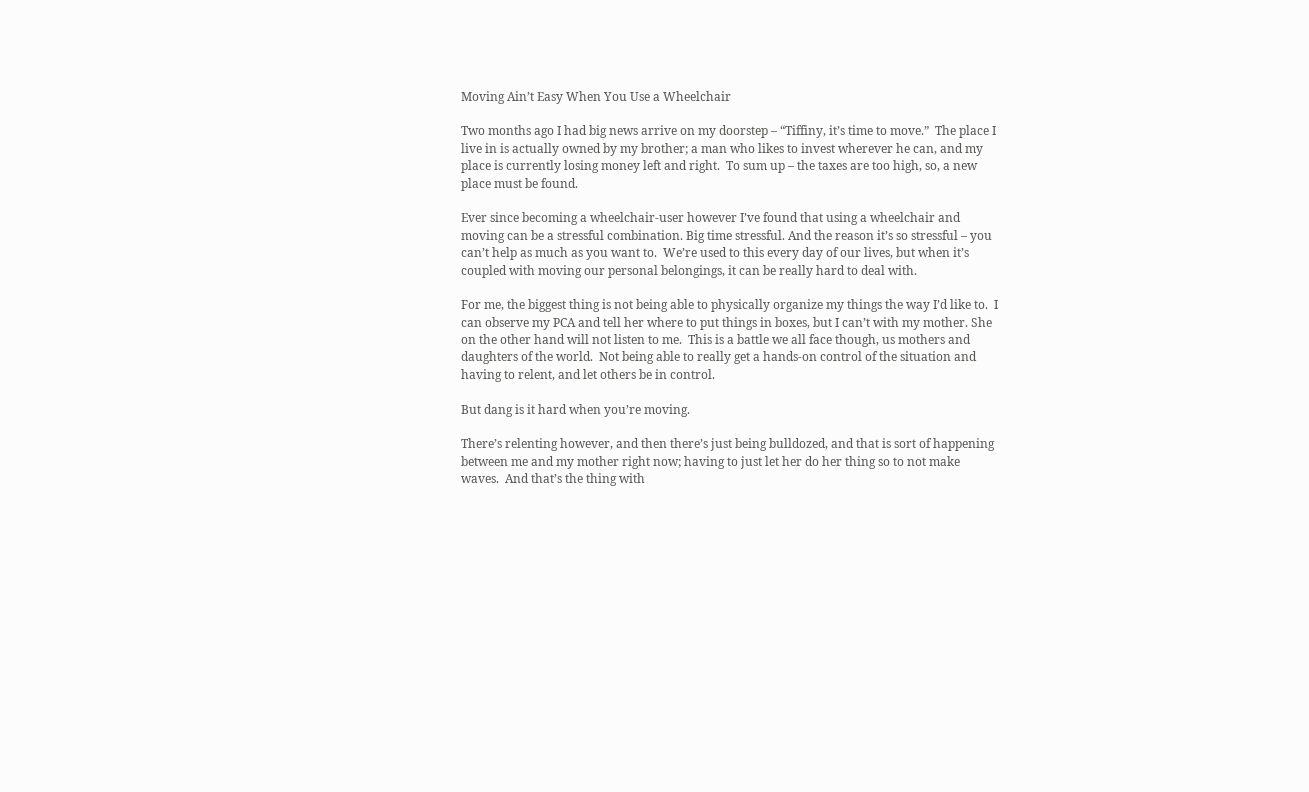Moving Ain’t Easy When You Use a Wheelchair

Two months ago I had big news arrive on my doorstep – “Tiffiny, it’s time to move.”  The place I live in is actually owned by my brother; a man who likes to invest wherever he can, and my place is currently losing money left and right.  To sum up – the taxes are too high, so, a new place must be found.

Ever since becoming a wheelchair-user however I’ve found that using a wheelchair and moving can be a stressful combination. Big time stressful. And the reason it’s so stressful – you can’t help as much as you want to.  We’re used to this every day of our lives, but when it’s coupled with moving our personal belongings, it can be really hard to deal with.

For me, the biggest thing is not being able to physically organize my things the way I’d like to.  I can observe my PCA and tell her where to put things in boxes, but I can’t with my mother. She on the other hand will not listen to me.  This is a battle we all face though, us mothers and daughters of the world.  Not being able to really get a hands-on control of the situation and having to relent, and let others be in control.

But dang is it hard when you’re moving.

There’s relenting however, and then there’s just being bulldozed, and that is sort of happening between me and my mother right now; having to just let her do her thing so to not make waves.  And that’s the thing with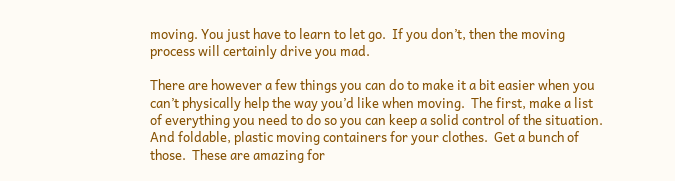moving. You just have to learn to let go.  If you don’t, then the moving process will certainly drive you mad.

There are however a few things you can do to make it a bit easier when you can’t physically help the way you’d like when moving.  The first, make a list of everything you need to do so you can keep a solid control of the situation. And foldable, plastic moving containers for your clothes.  Get a bunch of those.  These are amazing for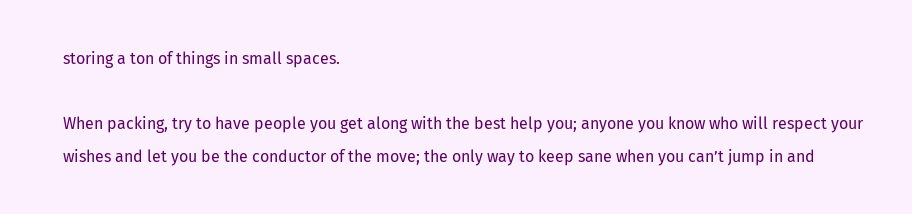storing a ton of things in small spaces.

When packing, try to have people you get along with the best help you; anyone you know who will respect your wishes and let you be the conductor of the move; the only way to keep sane when you can’t jump in and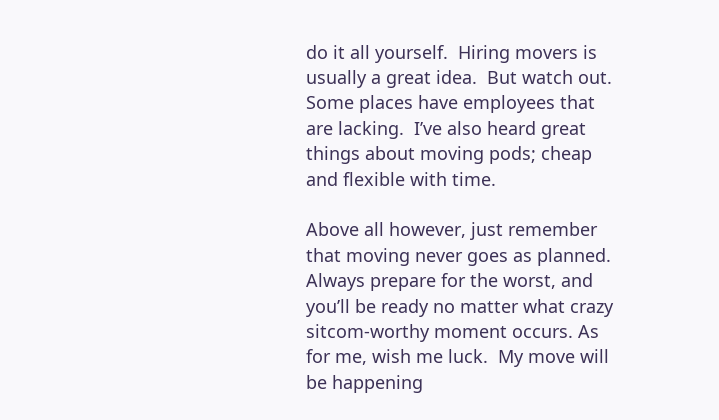do it all yourself.  Hiring movers is usually a great idea.  But watch out.  Some places have employees that are lacking.  I’ve also heard great things about moving pods; cheap and flexible with time.

Above all however, just remember that moving never goes as planned.  Always prepare for the worst, and you’ll be ready no matter what crazy sitcom-worthy moment occurs. As for me, wish me luck.  My move will be happening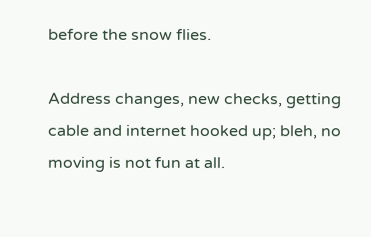before the snow flies.

Address changes, new checks, getting cable and internet hooked up; bleh, no moving is not fun at all.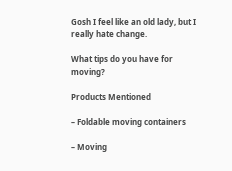Gosh I feel like an old lady, but I really hate change.

What tips do you have for moving?

Products Mentioned

– Foldable moving containers

– Moving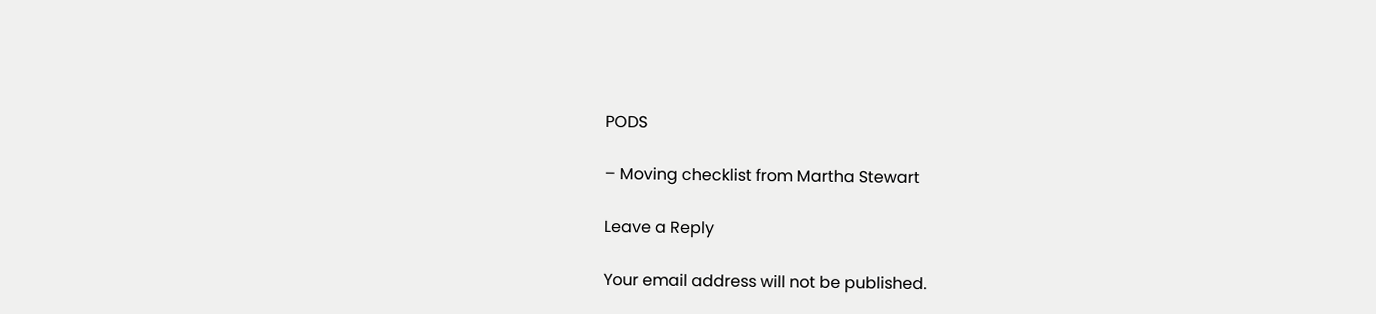PODS

– Moving checklist from Martha Stewart

Leave a Reply

Your email address will not be published.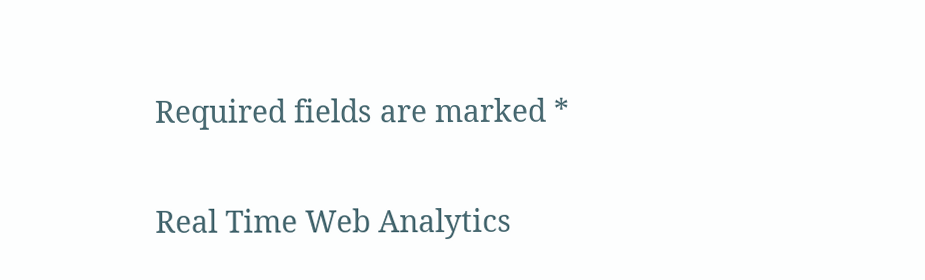Required fields are marked *

Real Time Web Analytics